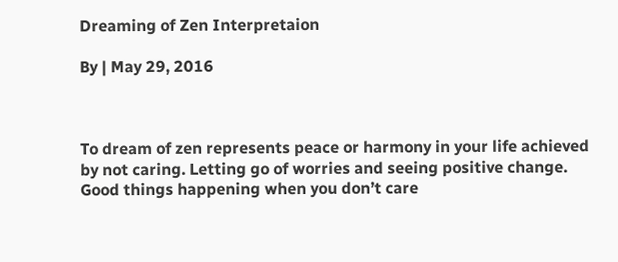Dreaming of Zen Interpretaion

By | May 29, 2016



To dream of zen represents peace or harmony in your life achieved by not caring. Letting go of worries and seeing positive change. Good things happening when you don’t care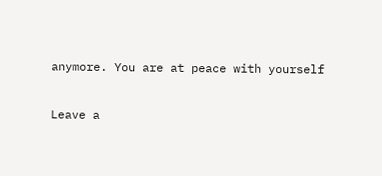anymore. You are at peace with yourself

Leave a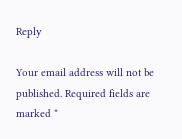Reply

Your email address will not be published. Required fields are marked *